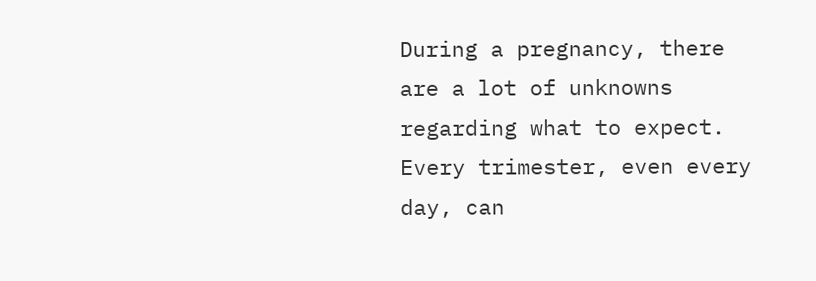During a pregnancy, there are a lot of unknowns regarding what to expect. Every trimester, even every day, can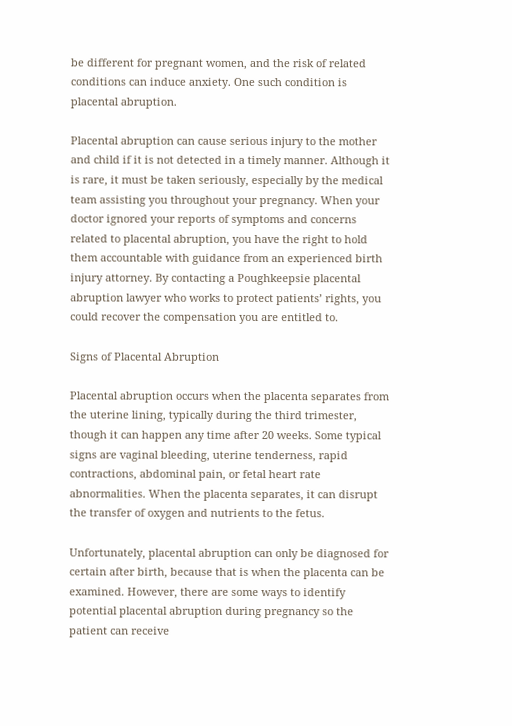be different for pregnant women, and the risk of related conditions can induce anxiety. One such condition is placental abruption.

Placental abruption can cause serious injury to the mother and child if it is not detected in a timely manner. Although it is rare, it must be taken seriously, especially by the medical team assisting you throughout your pregnancy. When your doctor ignored your reports of symptoms and concerns related to placental abruption, you have the right to hold them accountable with guidance from an experienced birth injury attorney. By contacting a Poughkeepsie placental abruption lawyer who works to protect patients’ rights, you could recover the compensation you are entitled to.

Signs of Placental Abruption

Placental abruption occurs when the placenta separates from the uterine lining, typically during the third trimester, though it can happen any time after 20 weeks. Some typical signs are vaginal bleeding, uterine tenderness, rapid contractions, abdominal pain, or fetal heart rate abnormalities. When the placenta separates, it can disrupt the transfer of oxygen and nutrients to the fetus.

Unfortunately, placental abruption can only be diagnosed for certain after birth, because that is when the placenta can be examined. However, there are some ways to identify potential placental abruption during pregnancy so the patient can receive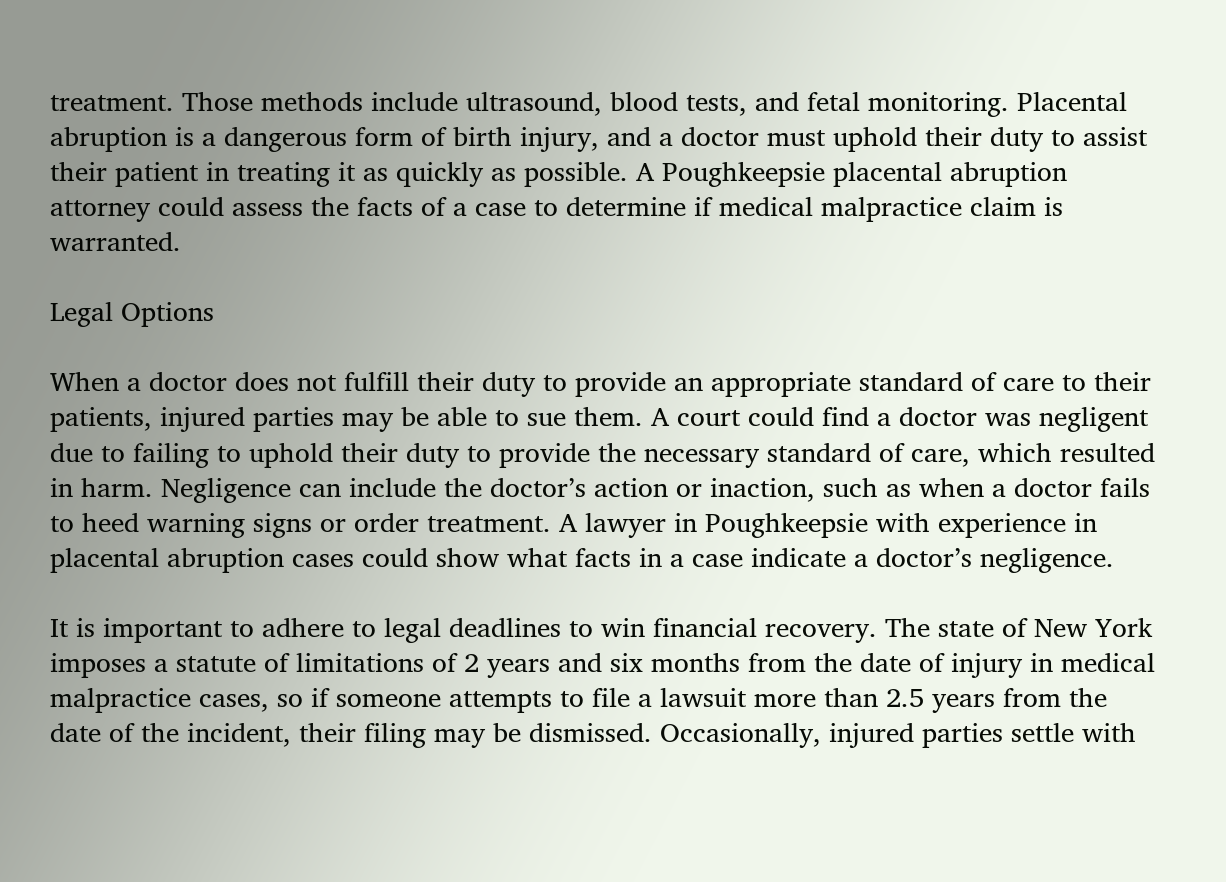treatment. Those methods include ultrasound, blood tests, and fetal monitoring. Placental abruption is a dangerous form of birth injury, and a doctor must uphold their duty to assist their patient in treating it as quickly as possible. A Poughkeepsie placental abruption attorney could assess the facts of a case to determine if medical malpractice claim is warranted.

Legal Options

When a doctor does not fulfill their duty to provide an appropriate standard of care to their patients, injured parties may be able to sue them. A court could find a doctor was negligent due to failing to uphold their duty to provide the necessary standard of care, which resulted in harm. Negligence can include the doctor’s action or inaction, such as when a doctor fails to heed warning signs or order treatment. A lawyer in Poughkeepsie with experience in placental abruption cases could show what facts in a case indicate a doctor’s negligence.

It is important to adhere to legal deadlines to win financial recovery. The state of New York imposes a statute of limitations of 2 years and six months from the date of injury in medical malpractice cases, so if someone attempts to file a lawsuit more than 2.5 years from the date of the incident, their filing may be dismissed. Occasionally, injured parties settle with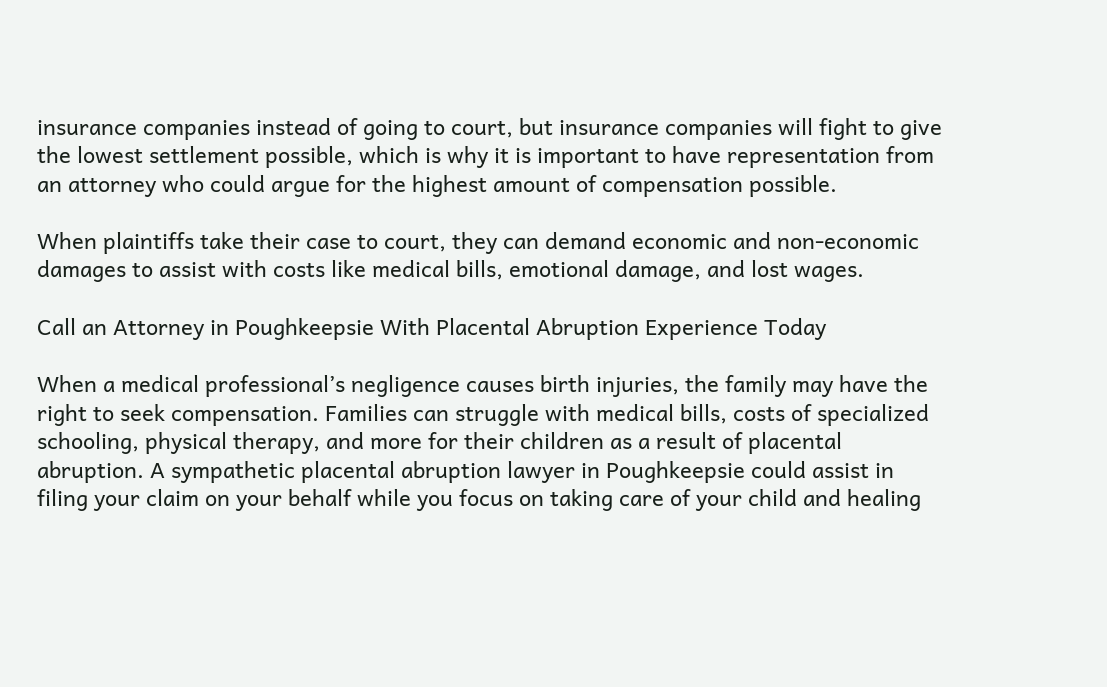insurance companies instead of going to court, but insurance companies will fight to give the lowest settlement possible, which is why it is important to have representation from an attorney who could argue for the highest amount of compensation possible.

When plaintiffs take their case to court, they can demand economic and non-economic damages to assist with costs like medical bills, emotional damage, and lost wages.

Call an Attorney in Poughkeepsie With Placental Abruption Experience Today

When a medical professional’s negligence causes birth injuries, the family may have the right to seek compensation. Families can struggle with medical bills, costs of specialized schooling, physical therapy, and more for their children as a result of placental abruption. A sympathetic placental abruption lawyer in Poughkeepsie could assist in filing your claim on your behalf while you focus on taking care of your child and healing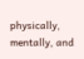physically, mentally, and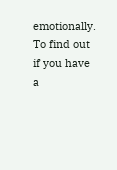emotionally. To find out if you have a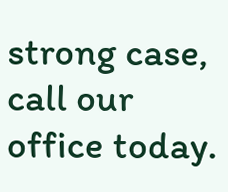strong case, call our office today.